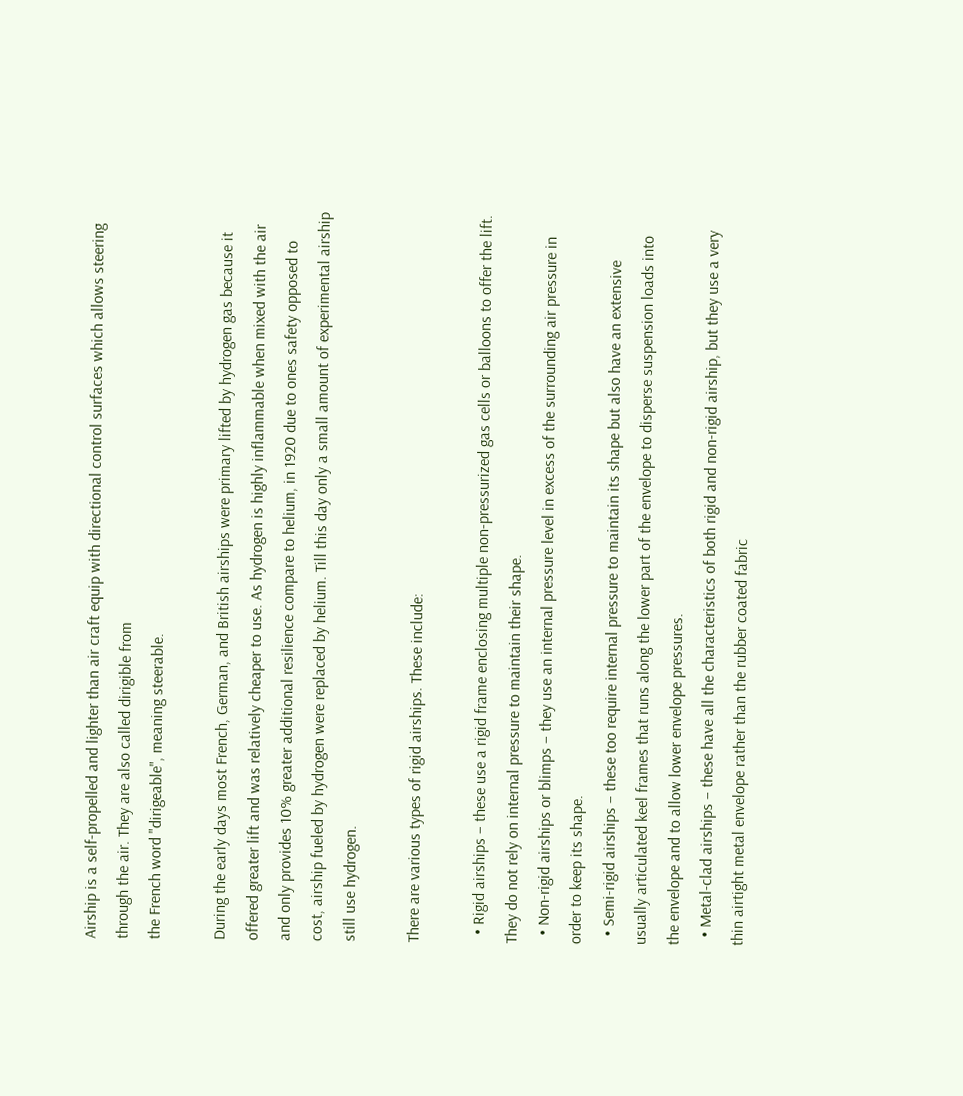Airship is a self-propelled and lighter than air craft equip with directional control surfaces which allows steering through the air. They are also called dirigible from
the French word "dirigeable", meaning steerable.

During the early days most French, German, and British airships were primary lifted by hydrogen gas because it offered greater lift and was relatively cheaper to use. As hydrogen is highly inflammable when mixed with the air and only provides 10% greater additional resilience compare to helium, in 1920 due to ones safety opposed to cost, airship fueled by hydrogen were replaced by helium. Till this day only a small amount of experimental airship still use hydrogen.

There are various types of rigid airships. These include:

  • Rigid airships – these use a rigid frame enclosing multiple non-pressurized gas cells or balloons to offer the lift. They do not rely on internal pressure to maintain their shape.
  • Non-rigid airships or blimps – they use an internal pressure level in excess of the surrounding air pressure in order to keep its shape.
  • Semi-rigid airships – these too require internal pressure to maintain its shape but also have an extensive usually articulated keel frames that runs along the lower part of the envelope to disperse suspension loads into the envelope and to allow lower envelope pressures.
  • Metal-clad airships – these have all the characteristics of both rigid and non-rigid airship, but they use a very thin airtight metal envelope rather than the rubber coated fabric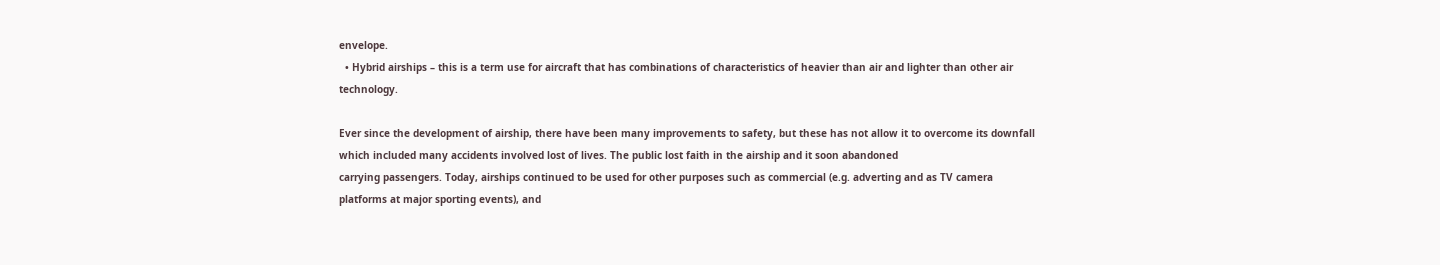envelope.
  • Hybrid airships – this is a term use for aircraft that has combinations of characteristics of heavier than air and lighter than other air technology.

Ever since the development of airship, there have been many improvements to safety, but these has not allow it to overcome its downfall which included many accidents involved lost of lives. The public lost faith in the airship and it soon abandoned
carrying passengers. Today, airships continued to be used for other purposes such as commercial (e.g. adverting and as TV camera
platforms at major sporting events), and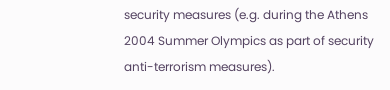security measures (e.g. during the Athens 2004 Summer Olympics as part of security anti-terrorism measures).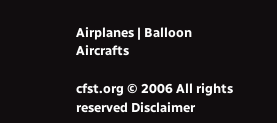Airplanes | Balloon Aircrafts

cfst.org © 2006 All rights reserved Disclaimer